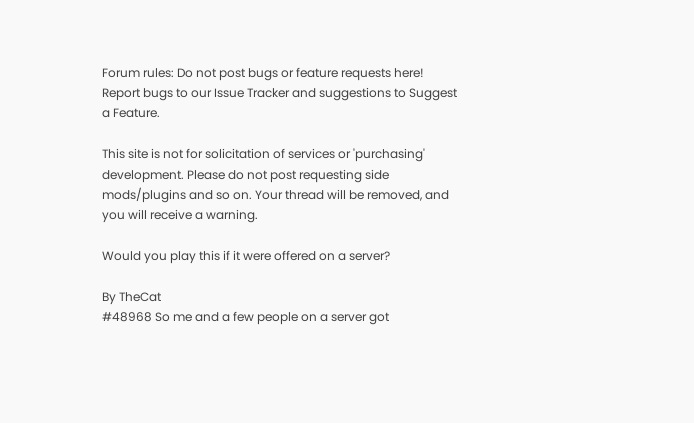Forum rules: Do not post bugs or feature requests here! Report bugs to our Issue Tracker and suggestions to Suggest a Feature.

This site is not for solicitation of services or 'purchasing' development. Please do not post requesting side mods/plugins and so on. Your thread will be removed, and you will receive a warning.

Would you play this if it were offered on a server?

By TheCat
#48968 So me and a few people on a server got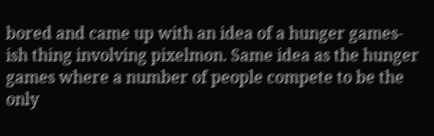bored and came up with an idea of a hunger games-ish thing involving pixelmon. Same idea as the hunger games where a number of people compete to be the only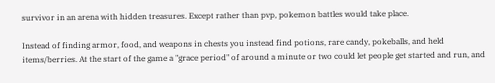survivor in an arena with hidden treasures. Except rather than pvp, pokemon battles would take place.

Instead of finding armor, food, and weapons in chests you instead find potions, rare candy, pokeballs, and held items/berries. At the start of the game a "grace period" of around a minute or two could let people get started and run, and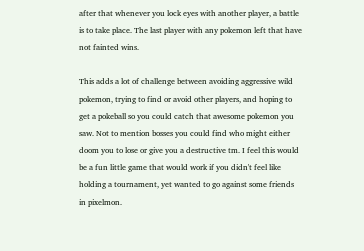after that whenever you lock eyes with another player, a battle is to take place. The last player with any pokemon left that have not fainted wins.

This adds a lot of challenge between avoiding aggressive wild pokemon, trying to find or avoid other players, and hoping to get a pokeball so you could catch that awesome pokemon you saw. Not to mention bosses you could find who might either doom you to lose or give you a destructive tm. I feel this would be a fun little game that would work if you didn't feel like holding a tournament, yet wanted to go against some friends in pixelmon.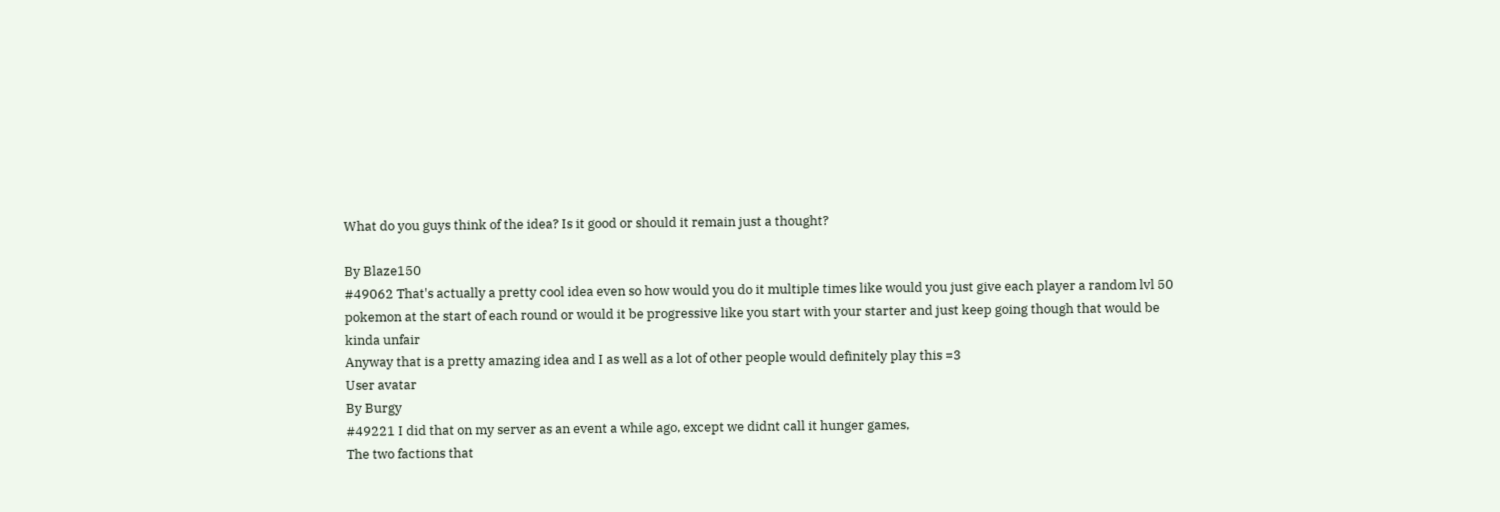What do you guys think of the idea? Is it good or should it remain just a thought?

By Blaze150
#49062 That's actually a pretty cool idea even so how would you do it multiple times like would you just give each player a random lvl 50 pokemon at the start of each round or would it be progressive like you start with your starter and just keep going though that would be kinda unfair
Anyway that is a pretty amazing idea and I as well as a lot of other people would definitely play this =3
User avatar
By Burgy
#49221 I did that on my server as an event a while ago, except we didnt call it hunger games,
The two factions that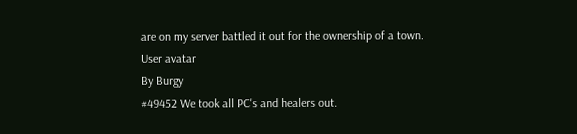are on my server battled it out for the ownership of a town.
User avatar
By Burgy
#49452 We took all PC's and healers out.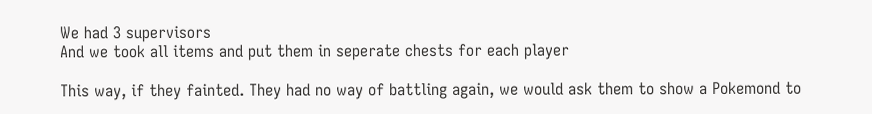We had 3 supervisors
And we took all items and put them in seperate chests for each player

This way, if they fainted. They had no way of battling again, we would ask them to show a Pokemond to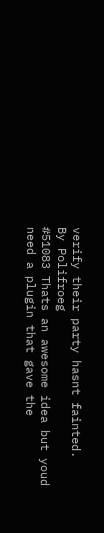verify their party hasnt fainted.
By Polifroeg
#51083 Thats an awesome idea but youd need a plugin that gave the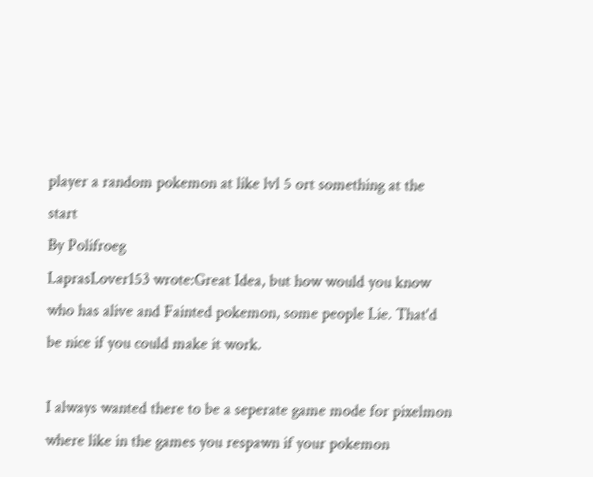player a random pokemon at like lvl 5 ort something at the start
By Polifroeg
LaprasLover153 wrote:Great Idea, but how would you know who has alive and Fainted pokemon, some people Lie. That'd be nice if you could make it work.

I always wanted there to be a seperate game mode for pixelmon where like in the games you respawn if your pokemon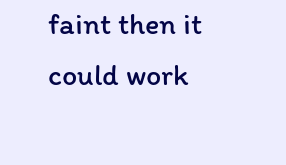faint then it could work